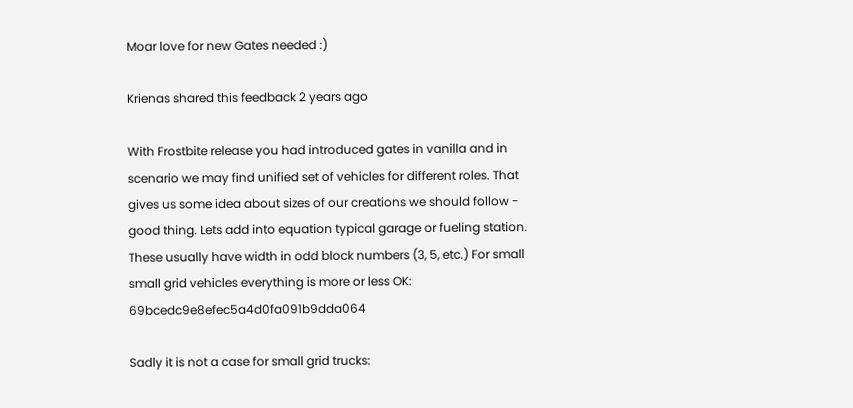Moar love for new Gates needed :)

Krienas shared this feedback 2 years ago

With Frostbite release you had introduced gates in vanilla and in scenario we may find unified set of vehicles for different roles. That gives us some idea about sizes of our creations we should follow - good thing. Lets add into equation typical garage or fueling station. These usually have width in odd block numbers (3, 5, etc.) For small small grid vehicles everything is more or less OK: 69bcedc9e8efec5a4d0fa091b9dda064

Sadly it is not a case for small grid trucks: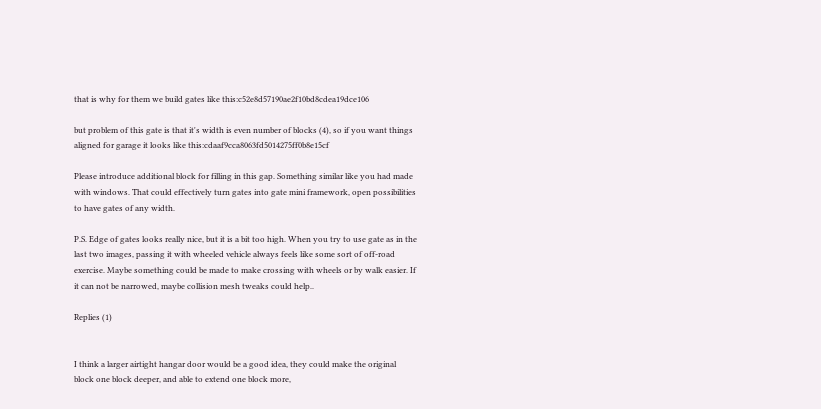that is why for them we build gates like this:c52e8d57190ae2f10bd8cdea19dce106

but problem of this gate is that it's width is even number of blocks (4), so if you want things aligned for garage it looks like this:cdaaf9cca8063fd5014275ff0b8e15cf

Please introduce additional block for filling in this gap. Something similar like you had made with windows. That could effectively turn gates into gate mini framework, open possibilities to have gates of any width.

P.S. Edge of gates looks really nice, but it is a bit too high. When you try to use gate as in the last two images, passing it with wheeled vehicle always feels like some sort of off-road exercise. Maybe something could be made to make crossing with wheels or by walk easier. If it can not be narrowed, maybe collision mesh tweaks could help..

Replies (1)


I think a larger airtight hangar door would be a good idea, they could make the original block one block deeper, and able to extend one block more,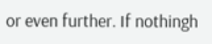or even further. If nothingh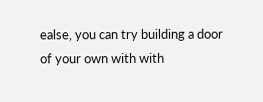ealse, you can try building a door of your own with with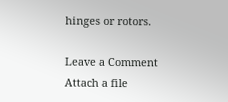hinges or rotors.

Leave a Comment
Attach a file